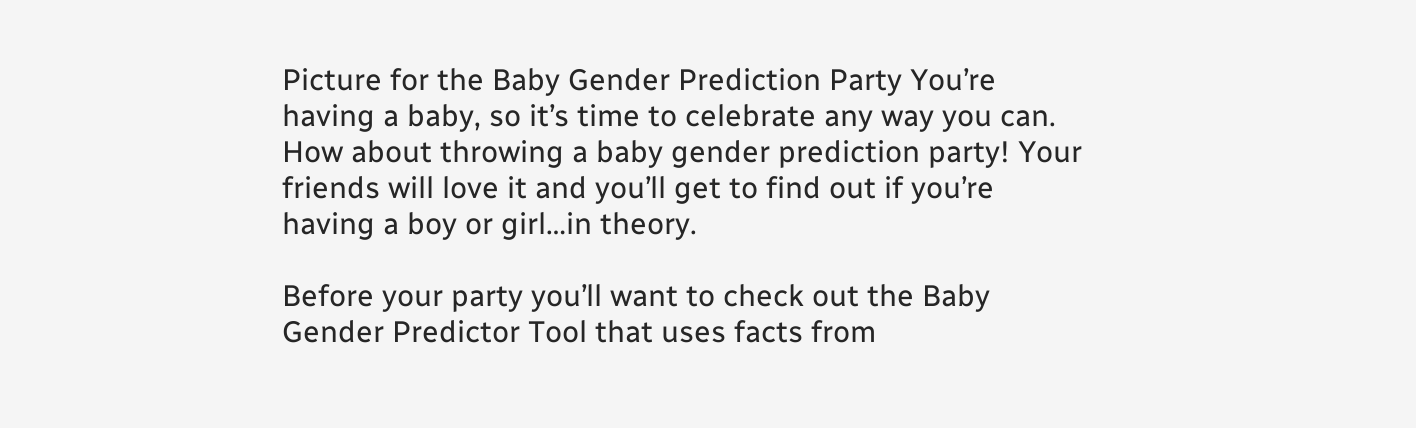Picture for the Baby Gender Prediction Party You’re having a baby, so it’s time to celebrate any way you can. How about throwing a baby gender prediction party! Your friends will love it and you’ll get to find out if you’re having a boy or girl…in theory.

Before your party you’ll want to check out the Baby Gender Predictor Tool that uses facts from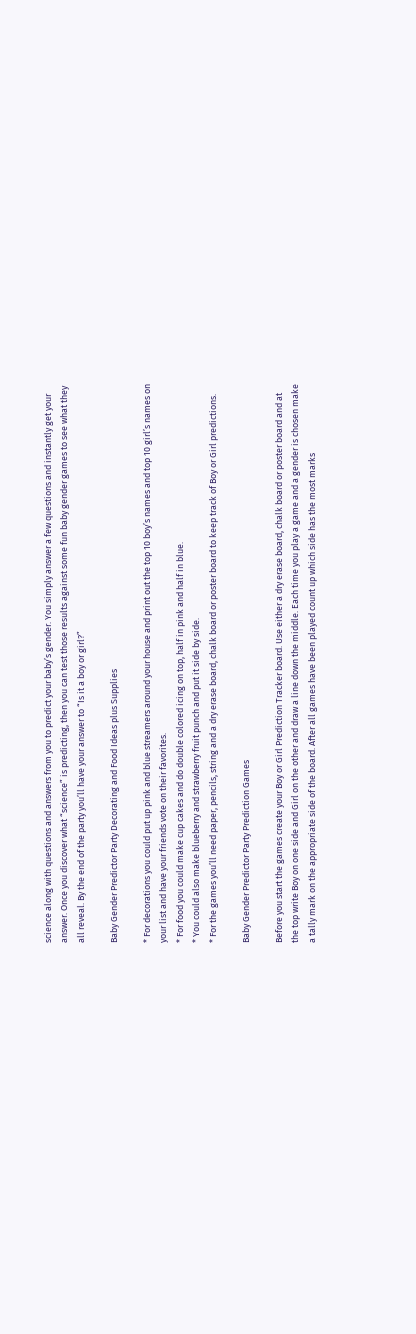science along with questions and answers from you to predict your baby’s gender. You simply answer a few questions and instantly get your answer. Once you discover what “science” is predicting, then you can test those results against some fun baby gender games to see what they all reveal. By the end of the party you’ll have your answer to “Is it a boy or girl?”

Baby Gender Predictor Party Decorating and Food Ideas plus Supplies

* For decorations you could put up pink and blue streamers around your house and print out the top 10 boy’s names and top 10 girl’s names on your list and have your friends vote on their favorites.
* For food you could make cup cakes and do double colored icing on top, half in pink and half in blue.
* You could also make blueberry and strawberry fruit punch and put it side by side.
* For the games you’ll need paper, pencils, string and a dry erase board, chalk board or poster board to keep track of Boy or Girl predictions.

Baby Gender Predictor Party Prediction Games

Before you start the games create your Boy or Girl Prediction Tracker board. Use either a dry erase board, chalk board or poster board and at the top write Boy on one side and Girl on the other and draw a line down the middle. Each time you play a game and a gender is chosen make a tally mark on the appropriate side of the board. After all games have been played count up which side has the most marks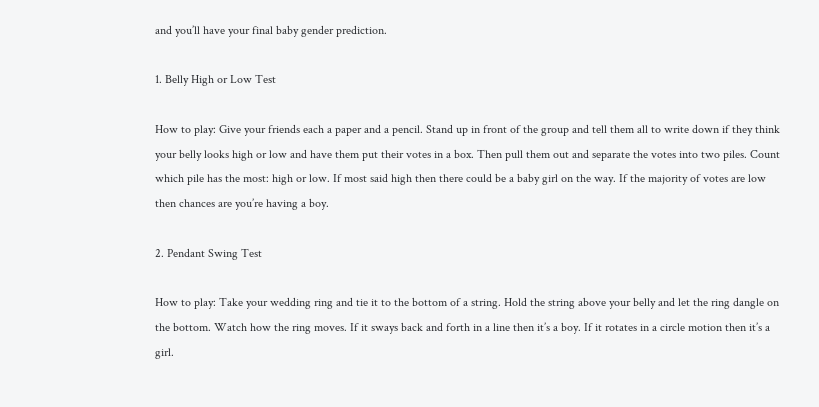and you’ll have your final baby gender prediction.

1. Belly High or Low Test

How to play: Give your friends each a paper and a pencil. Stand up in front of the group and tell them all to write down if they think your belly looks high or low and have them put their votes in a box. Then pull them out and separate the votes into two piles. Count which pile has the most: high or low. If most said high then there could be a baby girl on the way. If the majority of votes are low then chances are you’re having a boy.

2. Pendant Swing Test

How to play: Take your wedding ring and tie it to the bottom of a string. Hold the string above your belly and let the ring dangle on the bottom. Watch how the ring moves. If it sways back and forth in a line then it’s a boy. If it rotates in a circle motion then it’s a girl.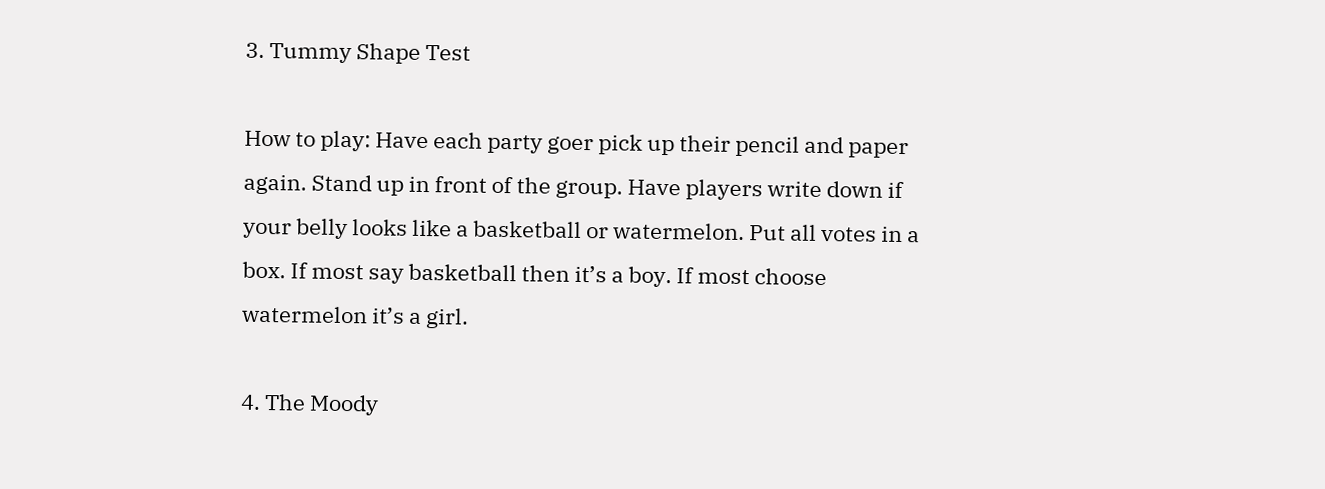3. Tummy Shape Test

How to play: Have each party goer pick up their pencil and paper again. Stand up in front of the group. Have players write down if your belly looks like a basketball or watermelon. Put all votes in a box. If most say basketball then it’s a boy. If most choose watermelon it’s a girl.

4. The Moody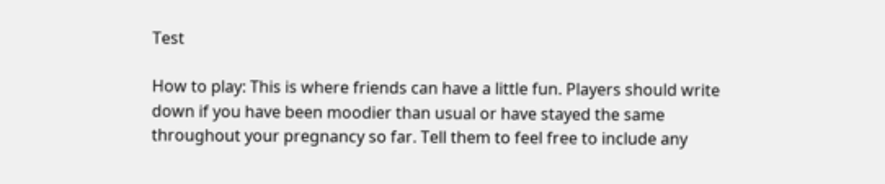Test

How to play: This is where friends can have a little fun. Players should write down if you have been moodier than usual or have stayed the same throughout your pregnancy so far. Tell them to feel free to include any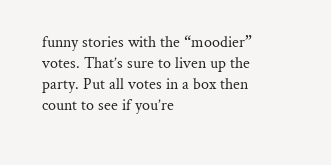funny stories with the “moodier” votes. That’s sure to liven up the party. Put all votes in a box then count to see if you’re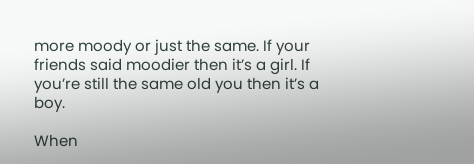more moody or just the same. If your friends said moodier then it’s a girl. If you’re still the same old you then it’s a boy.

When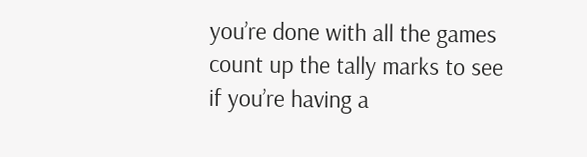you’re done with all the games count up the tally marks to see if you’re having a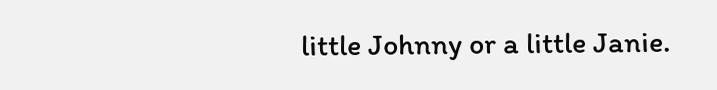little Johnny or a little Janie.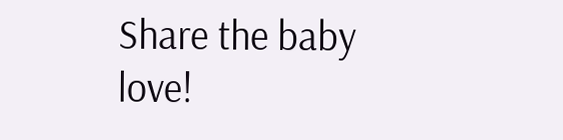Share the baby love!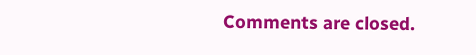Comments are closed.